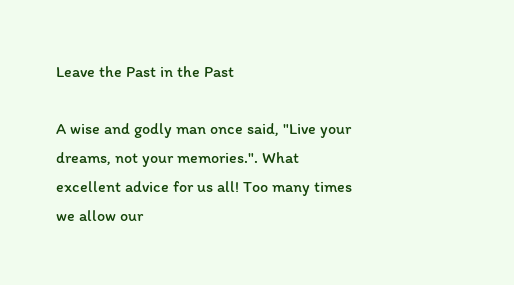Leave the Past in the Past

A wise and godly man once said, "Live your dreams, not your memories.". What excellent advice for us all! Too many times we allow our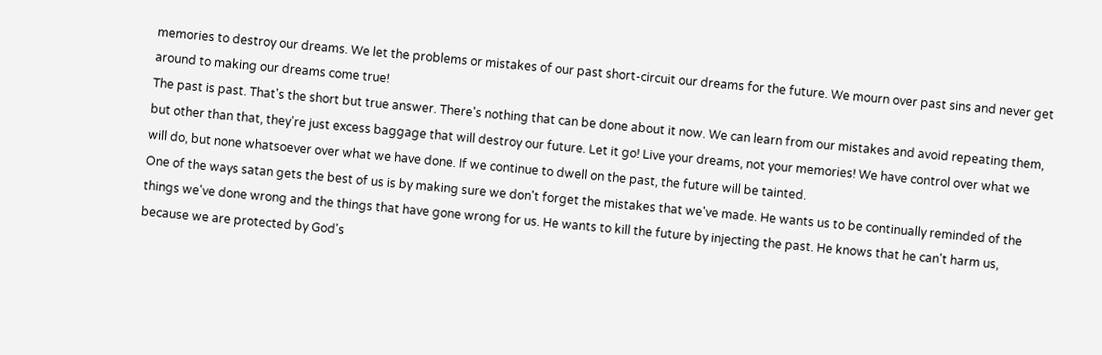memories to destroy our dreams. We let the problems or mistakes of our past short-circuit our dreams for the future. We mourn over past sins and never get around to making our dreams come true!
The past is past. That's the short but true answer. There's nothing that can be done about it now. We can learn from our mistakes and avoid repeating them, but other than that, they're just excess baggage that will destroy our future. Let it go! Live your dreams, not your memories! We have control over what we will do, but none whatsoever over what we have done. If we continue to dwell on the past, the future will be tainted.
One of the ways satan gets the best of us is by making sure we don't forget the mistakes that we've made. He wants us to be continually reminded of the things we've done wrong and the things that have gone wrong for us. He wants to kill the future by injecting the past. He knows that he can't harm us, because we are protected by God's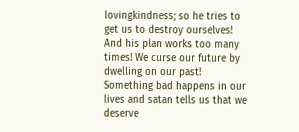lovingkindness; so he tries to get us to destroy ourselves! And his plan works too many times! We curse our future by dwelling on our past! Something bad happens in our lives and satan tells us that we deserve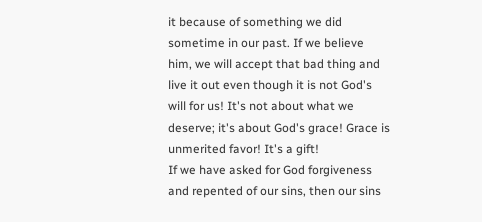it because of something we did sometime in our past. If we believe him, we will accept that bad thing and live it out even though it is not God's will for us! It's not about what we deserve; it's about God's grace! Grace is unmerited favor! It's a gift!
If we have asked for God forgiveness and repented of our sins, then our sins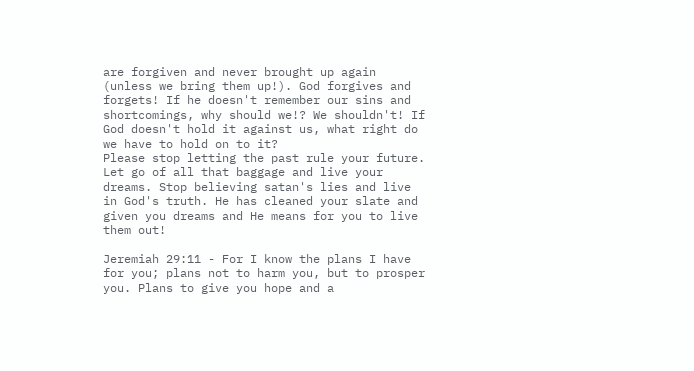are forgiven and never brought up again (unless we bring them up!). God forgives and forgets! If he doesn't remember our sins and shortcomings, why should we!? We shouldn't! If God doesn't hold it against us, what right do we have to hold on to it?
Please stop letting the past rule your future. Let go of all that baggage and live your dreams. Stop believing satan's lies and live in God's truth. He has cleaned your slate and given you dreams and He means for you to live them out!

Jeremiah 29:11 - For I know the plans I have for you; plans not to harm you, but to prosper you. Plans to give you hope and a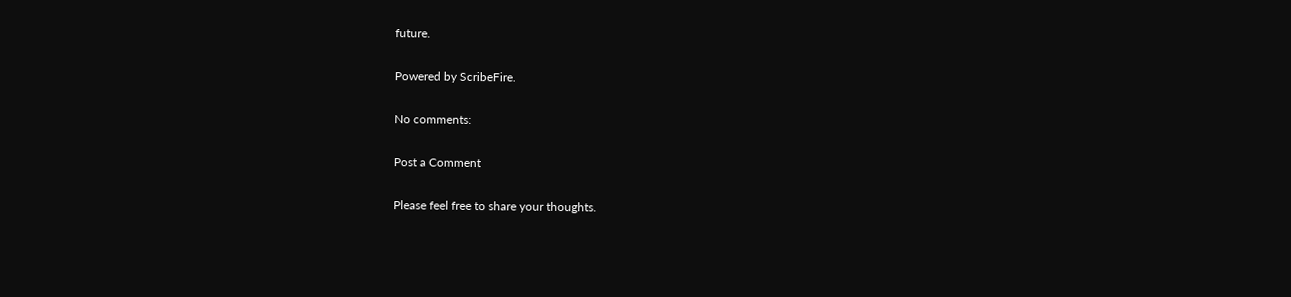future.

Powered by ScribeFire.

No comments:

Post a Comment

Please feel free to share your thoughts.